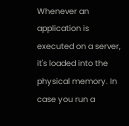Whenever an application is executed on a server, it's loaded into the physical memory. In case you run a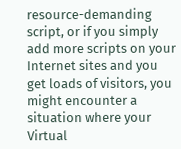resource-demanding script, or if you simply add more scripts on your Internet sites and you get loads of visitors, you might encounter a situation where your Virtual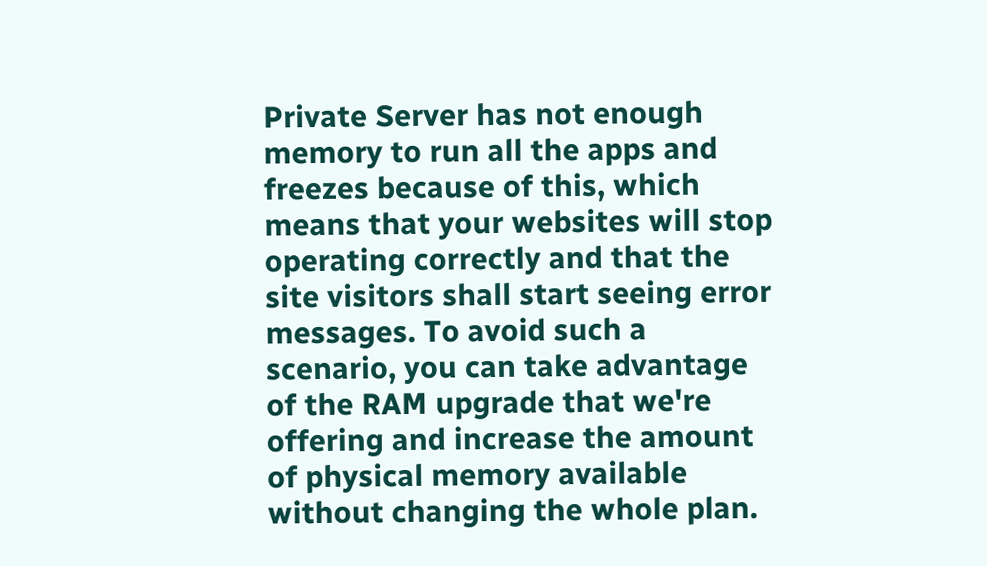Private Server has not enough memory to run all the apps and freezes because of this, which means that your websites will stop operating correctly and that the site visitors shall start seeing error messages. To avoid such a scenario, you can take advantage of the RAM upgrade that we're offering and increase the amount of physical memory available without changing the whole plan.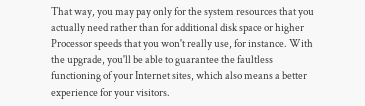That way, you may pay only for the system resources that you actually need rather than for additional disk space or higher Processor speeds that you won't really use, for instance. With the upgrade, you'll be able to guarantee the faultless functioning of your Internet sites, which also means a better experience for your visitors.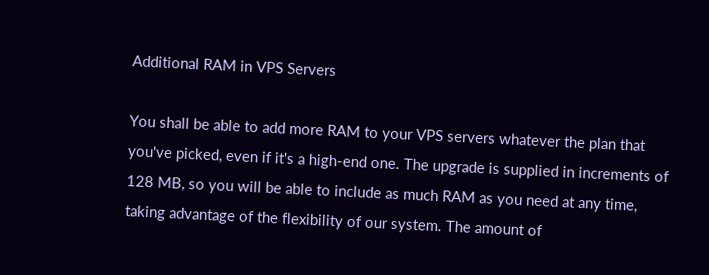Additional RAM in VPS Servers

You shall be able to add more RAM to your VPS servers whatever the plan that you've picked, even if it's a high-end one. The upgrade is supplied in increments of 128 MB, so you will be able to include as much RAM as you need at any time, taking advantage of the flexibility of our system. The amount of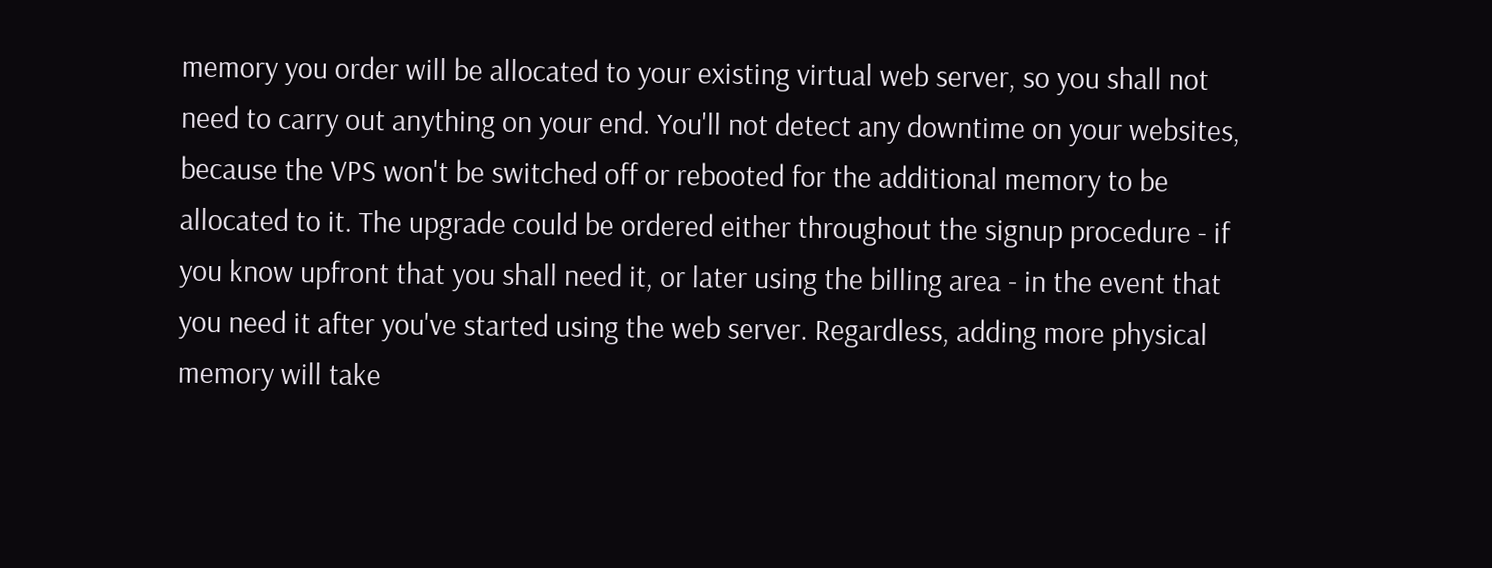memory you order will be allocated to your existing virtual web server, so you shall not need to carry out anything on your end. You'll not detect any downtime on your websites, because the VPS won't be switched off or rebooted for the additional memory to be allocated to it. The upgrade could be ordered either throughout the signup procedure - if you know upfront that you shall need it, or later using the billing area - in the event that you need it after you've started using the web server. Regardless, adding more physical memory will take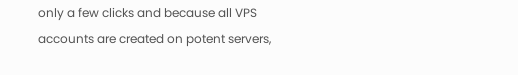only a few clicks and because all VPS accounts are created on potent servers,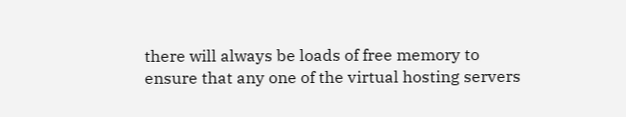there will always be loads of free memory to ensure that any one of the virtual hosting servers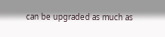can be upgraded as much as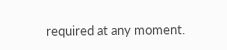required at any moment.